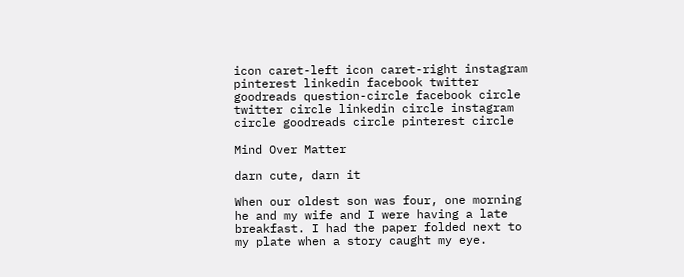icon caret-left icon caret-right instagram pinterest linkedin facebook twitter goodreads question-circle facebook circle twitter circle linkedin circle instagram circle goodreads circle pinterest circle

Mind Over Matter

darn cute, darn it

When our oldest son was four, one morning he and my wife and I were having a late breakfast. I had the paper folded next to my plate when a story caught my eye.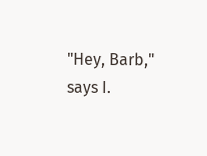"Hey, Barb," says I.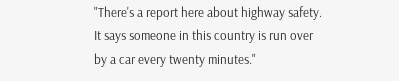"There's a report here about highway safety. It says someone in this country is run over by a car every twenty minutes."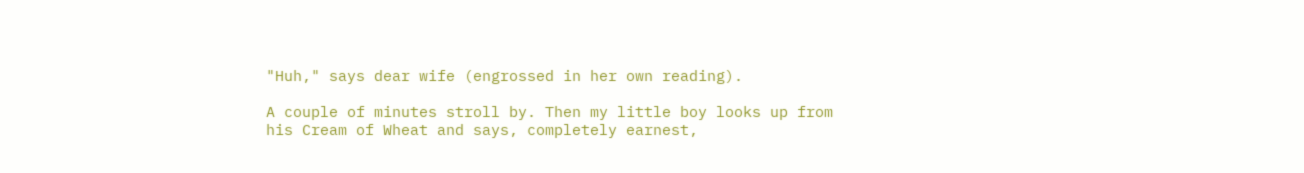"Huh," says dear wife (engrossed in her own reading).

A couple of minutes stroll by. Then my little boy looks up from his Cream of Wheat and says, completely earnest,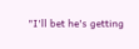"I'll bet he's getting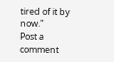tired of it by now."
Post a comment